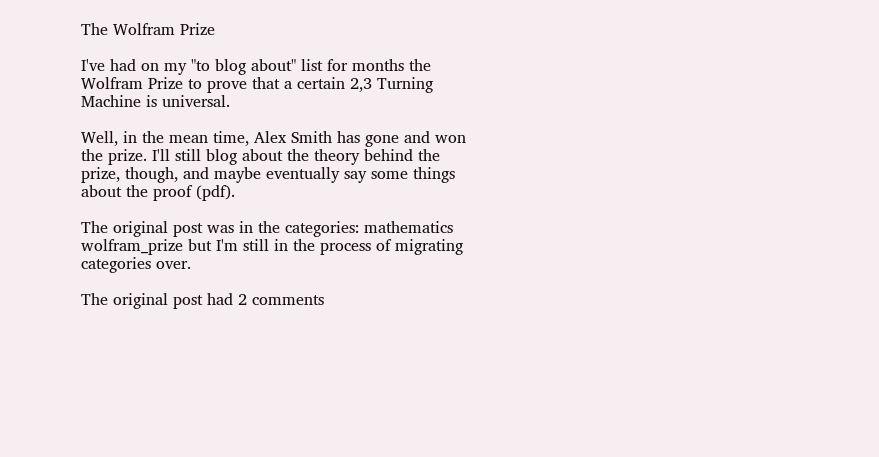The Wolfram Prize

I've had on my "to blog about" list for months the Wolfram Prize to prove that a certain 2,3 Turning Machine is universal.

Well, in the mean time, Alex Smith has gone and won the prize. I'll still blog about the theory behind the prize, though, and maybe eventually say some things about the proof (pdf).

The original post was in the categories: mathematics wolfram_prize but I'm still in the process of migrating categories over.

The original post had 2 comments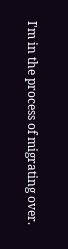I'm in the process of migrating over.